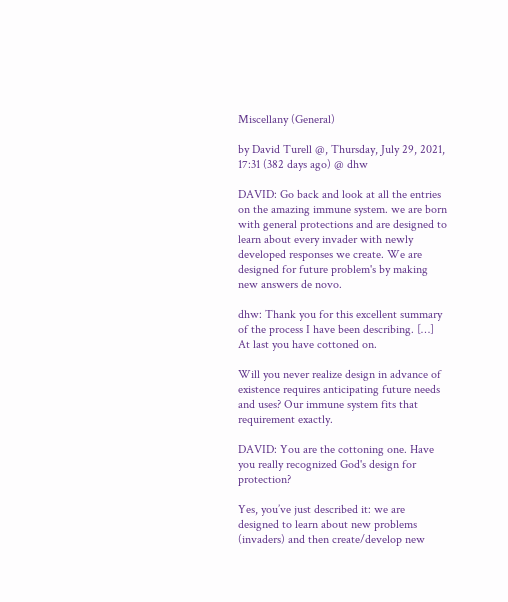Miscellany (General)

by David Turell @, Thursday, July 29, 2021, 17:31 (382 days ago) @ dhw

DAVID: Go back and look at all the entries on the amazing immune system. we are born with general protections and are designed to learn about every invader with newly developed responses we create. We are designed for future problem's by making new answers de novo.

dhw: Thank you for this excellent summary of the process I have been describing. […] At last you have cottoned on.

Will you never realize design in advance of existence requires anticipating future needs and uses? Our immune system fits that requirement exactly.

DAVID: You are the cottoning one. Have you really recognized God's design for protection?

Yes, you’ve just described it: we are designed to learn about new problems (invaders) and then create/develop new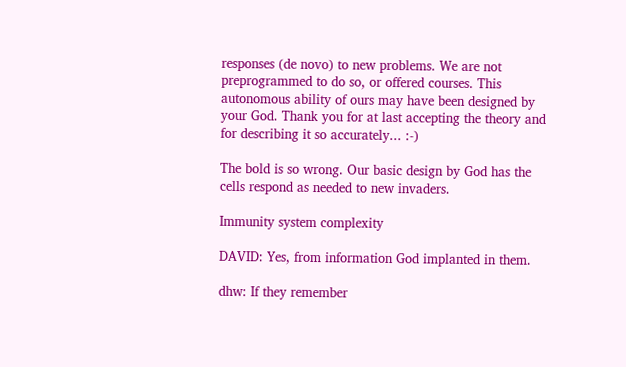responses (de novo) to new problems. We are not preprogrammed to do so, or offered courses. This autonomous ability of ours may have been designed by your God. Thank you for at last accepting the theory and for describing it so accurately... :-)

The bold is so wrong. Our basic design by God has the cells respond as needed to new invaders.

Immunity system complexity

DAVID: Yes, from information God implanted in them.

dhw: If they remember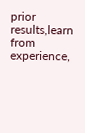prior results,learn from experience,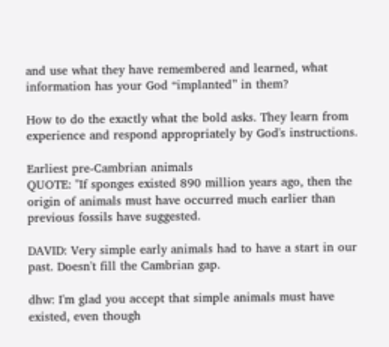and use what they have remembered and learned, what information has your God “implanted” in them?

How to do the exactly what the bold asks. They learn from experience and respond appropriately by God's instructions.

Earliest pre-Cambrian animals
QUOTE: "If sponges existed 890 million years ago, then the origin of animals must have occurred much earlier than previous fossils have suggested.

DAVID: Very simple early animals had to have a start in our past. Doesn't fill the Cambrian gap.

dhw: I'm glad you accept that simple animals must have existed, even though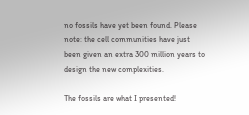no fossils have yet been found. Please note: the cell communities have just been given an extra 300 million years to design the new complexities.

The fossils are what I presented!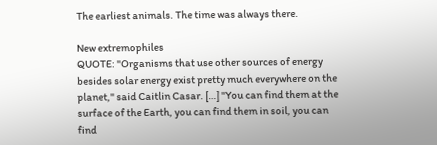The earliest animals. The time was always there.

New extremophiles
QUOTE: "Organisms that use other sources of energy besides solar energy exist pretty much everywhere on the planet," said Caitlin Casar. […] "You can find them at the surface of the Earth, you can find them in soil, you can find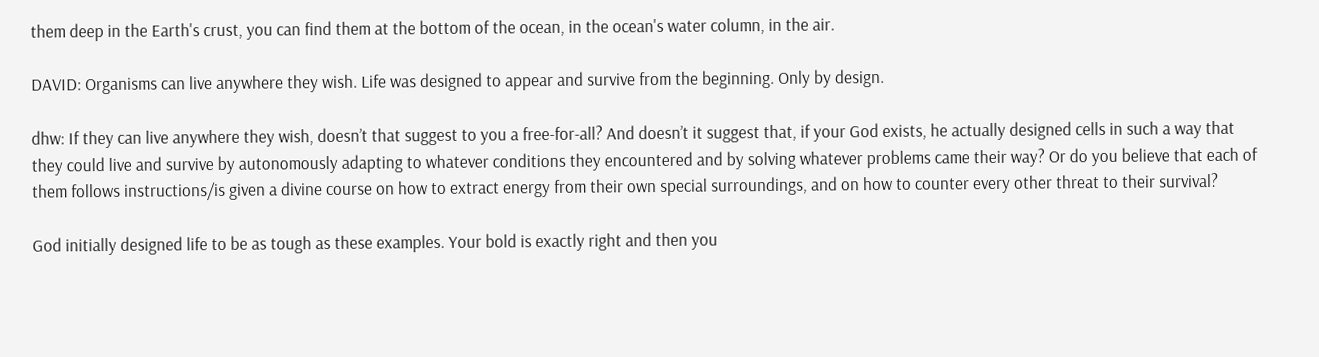them deep in the Earth's crust, you can find them at the bottom of the ocean, in the ocean's water column, in the air.

DAVID: Organisms can live anywhere they wish. Life was designed to appear and survive from the beginning. Only by design.

dhw: If they can live anywhere they wish, doesn’t that suggest to you a free-for-all? And doesn’t it suggest that, if your God exists, he actually designed cells in such a way that they could live and survive by autonomously adapting to whatever conditions they encountered and by solving whatever problems came their way? Or do you believe that each of them follows instructions/is given a divine course on how to extract energy from their own special surroundings, and on how to counter every other threat to their survival?

God initially designed life to be as tough as these examples. Your bold is exactly right and then you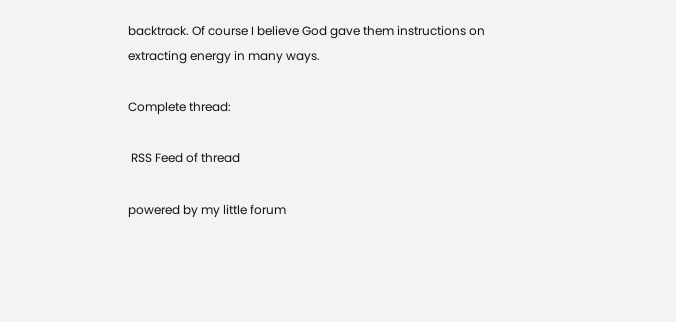backtrack. Of course I believe God gave them instructions on extracting energy in many ways.

Complete thread:

 RSS Feed of thread

powered by my little forum